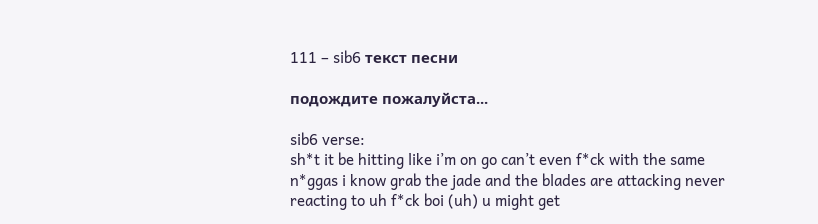111 – sib6 текст песни

подождите пожалуйста...

sib6 verse:
sh*t it be hitting like i’m on go can’t even f*ck with the same n*ggas i know grab the jade and the blades are attacking never reacting to uh f*ck boi (uh) u might get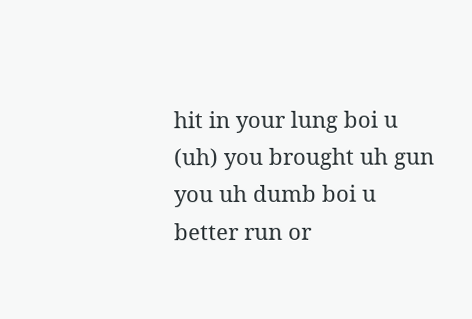hit in your lung boi u (uh) you brought uh gun you uh dumb boi u better run or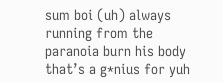sum boi (uh) always running from the paranoia burn his body that’s a g*nius for yuh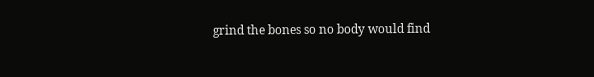grind the bones so no body would find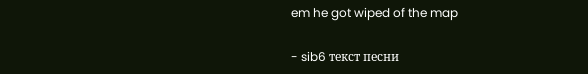em he got wiped of the map

- sib6 текст песни